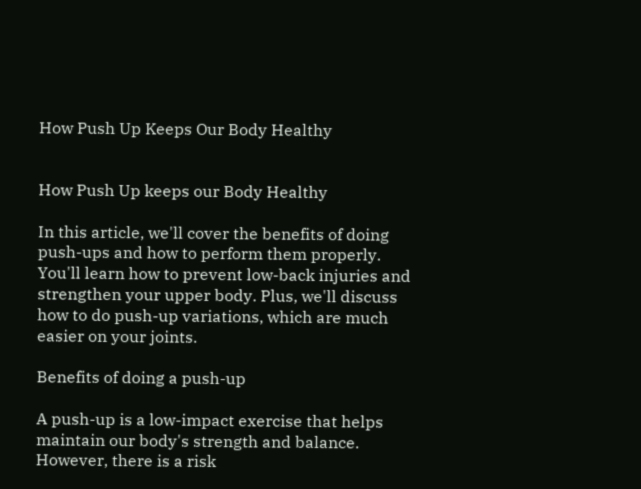How Push Up Keeps Our Body Healthy


How Push Up keeps our Body Healthy

In this article, we'll cover the benefits of doing push-ups and how to perform them properly. You'll learn how to prevent low-back injuries and strengthen your upper body. Plus, we'll discuss how to do push-up variations, which are much easier on your joints.

Benefits of doing a push-up

A push-up is a low-impact exercise that helps maintain our body's strength and balance. However, there is a risk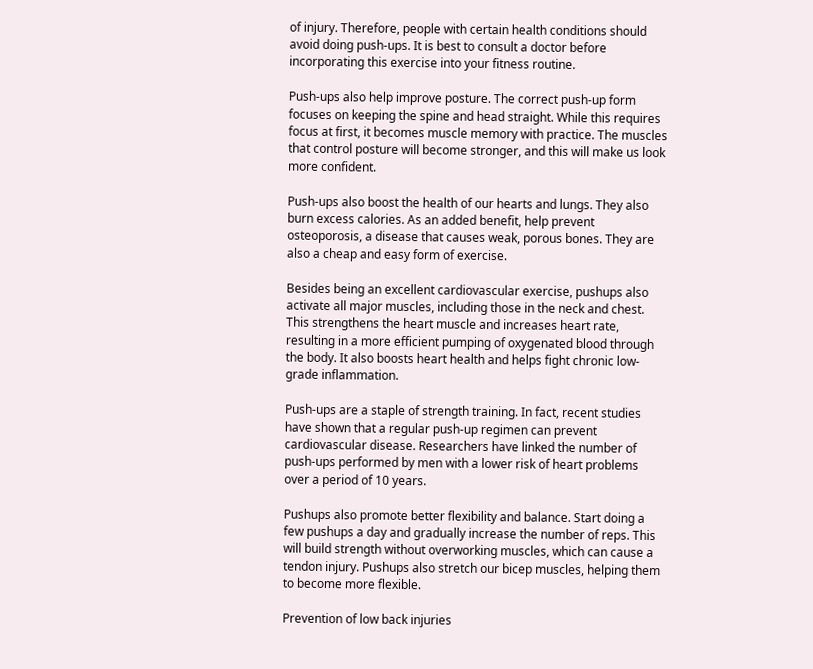of injury. Therefore, people with certain health conditions should avoid doing push-ups. It is best to consult a doctor before incorporating this exercise into your fitness routine.

Push-ups also help improve posture. The correct push-up form focuses on keeping the spine and head straight. While this requires focus at first, it becomes muscle memory with practice. The muscles that control posture will become stronger, and this will make us look more confident.

Push-ups also boost the health of our hearts and lungs. They also burn excess calories. As an added benefit, help prevent osteoporosis, a disease that causes weak, porous bones. They are also a cheap and easy form of exercise.

Besides being an excellent cardiovascular exercise, pushups also activate all major muscles, including those in the neck and chest. This strengthens the heart muscle and increases heart rate, resulting in a more efficient pumping of oxygenated blood through the body. It also boosts heart health and helps fight chronic low-grade inflammation.

Push-ups are a staple of strength training. In fact, recent studies have shown that a regular push-up regimen can prevent cardiovascular disease. Researchers have linked the number of push-ups performed by men with a lower risk of heart problems over a period of 10 years.

Pushups also promote better flexibility and balance. Start doing a few pushups a day and gradually increase the number of reps. This will build strength without overworking muscles, which can cause a tendon injury. Pushups also stretch our bicep muscles, helping them to become more flexible.

Prevention of low back injuries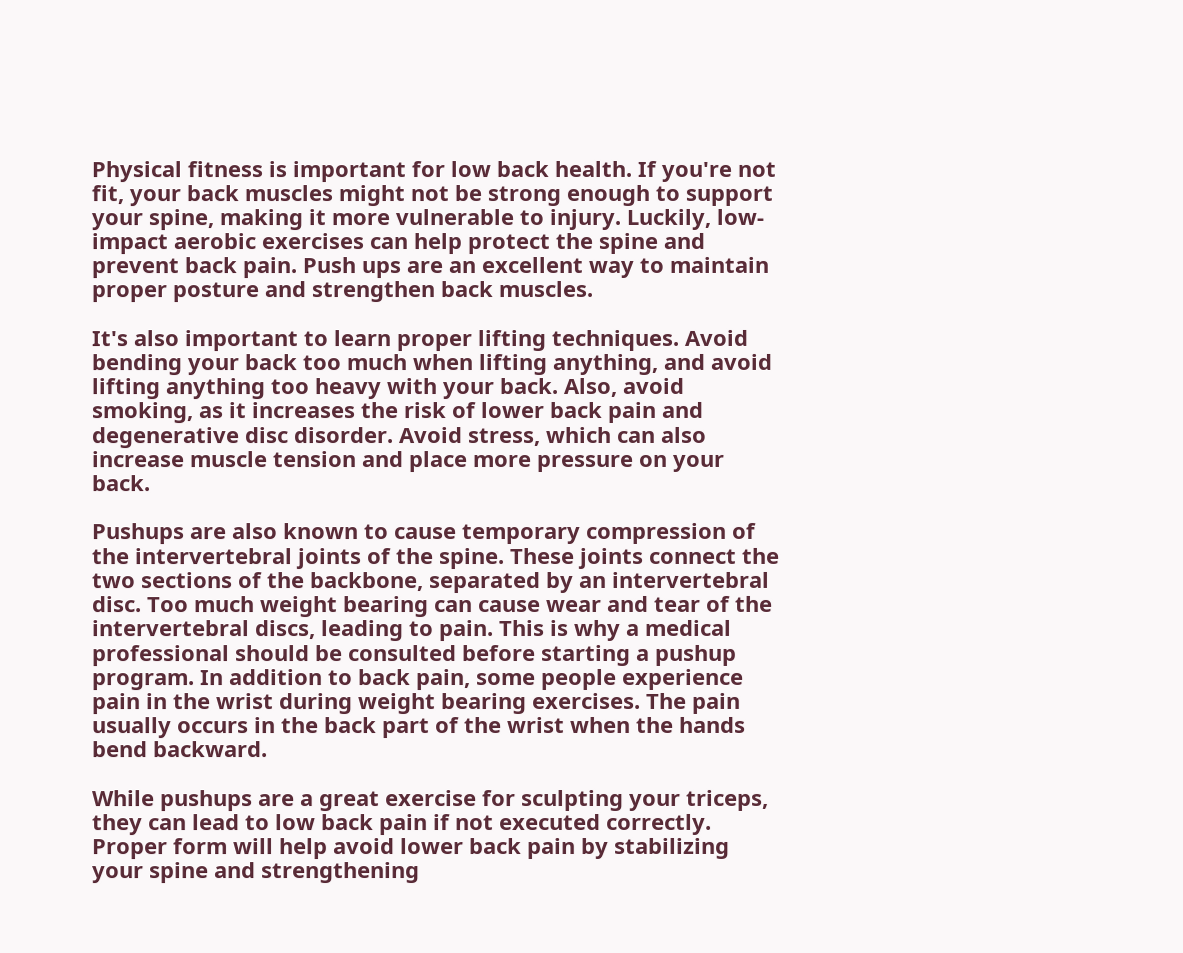Physical fitness is important for low back health. If you're not fit, your back muscles might not be strong enough to support your spine, making it more vulnerable to injury. Luckily, low-impact aerobic exercises can help protect the spine and prevent back pain. Push ups are an excellent way to maintain proper posture and strengthen back muscles.

It's also important to learn proper lifting techniques. Avoid bending your back too much when lifting anything, and avoid lifting anything too heavy with your back. Also, avoid smoking, as it increases the risk of lower back pain and degenerative disc disorder. Avoid stress, which can also increase muscle tension and place more pressure on your back.

Pushups are also known to cause temporary compression of the intervertebral joints of the spine. These joints connect the two sections of the backbone, separated by an intervertebral disc. Too much weight bearing can cause wear and tear of the intervertebral discs, leading to pain. This is why a medical professional should be consulted before starting a pushup program. In addition to back pain, some people experience pain in the wrist during weight bearing exercises. The pain usually occurs in the back part of the wrist when the hands bend backward.

While pushups are a great exercise for sculpting your triceps, they can lead to low back pain if not executed correctly. Proper form will help avoid lower back pain by stabilizing your spine and strengthening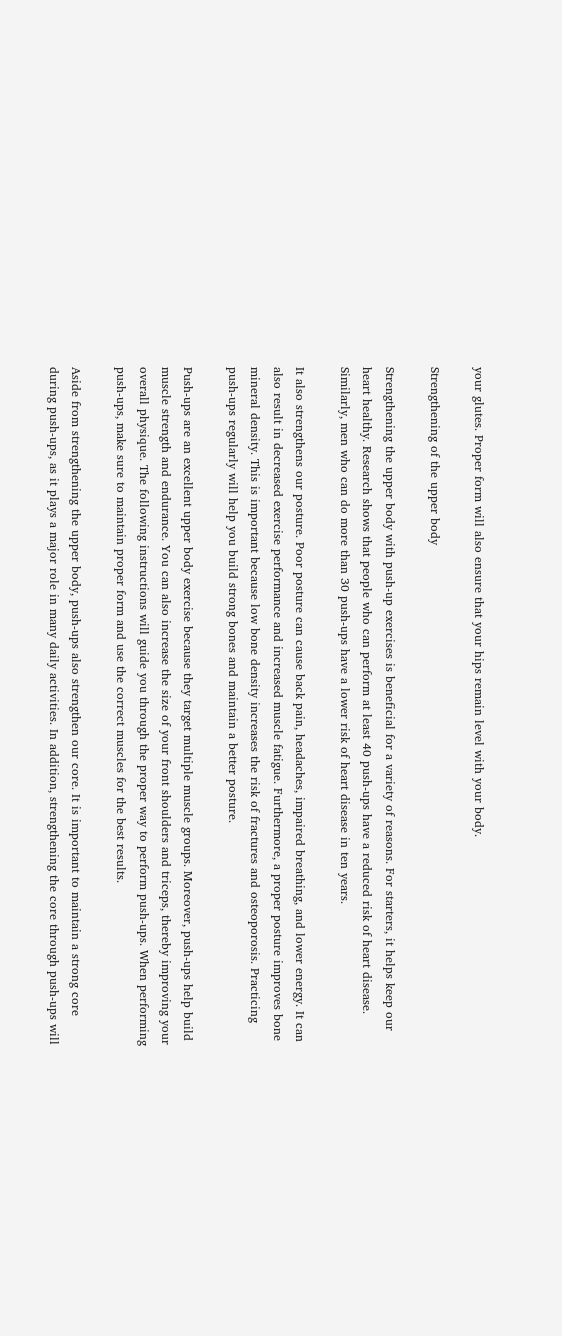your glutes. Proper form will also ensure that your hips remain level with your body.

Strengthening of the upper body

Strengthening the upper body with push-up exercises is beneficial for a variety of reasons. For starters, it helps keep our heart healthy. Research shows that people who can perform at least 40 push-ups have a reduced risk of heart disease. Similarly, men who can do more than 30 push-ups have a lower risk of heart disease in ten years.

It also strengthens our posture. Poor posture can cause back pain, headaches, impaired breathing, and lower energy. It can also result in decreased exercise performance and increased muscle fatigue. Furthermore, a proper posture improves bone mineral density. This is important because low bone density increases the risk of fractures and osteoporosis. Practicing push-ups regularly will help you build strong bones and maintain a better posture.

Push-ups are an excellent upper body exercise because they target multiple muscle groups. Moreover, push-ups help build muscle strength and endurance. You can also increase the size of your front shoulders and triceps, thereby improving your overall physique. The following instructions will guide you through the proper way to perform push-ups. When performing push-ups, make sure to maintain proper form and use the correct muscles for the best results.

Aside from strengthening the upper body, push-ups also strengthen our core. It is important to maintain a strong core during push-ups, as it plays a major role in many daily activities. In addition, strengthening the core through push-ups will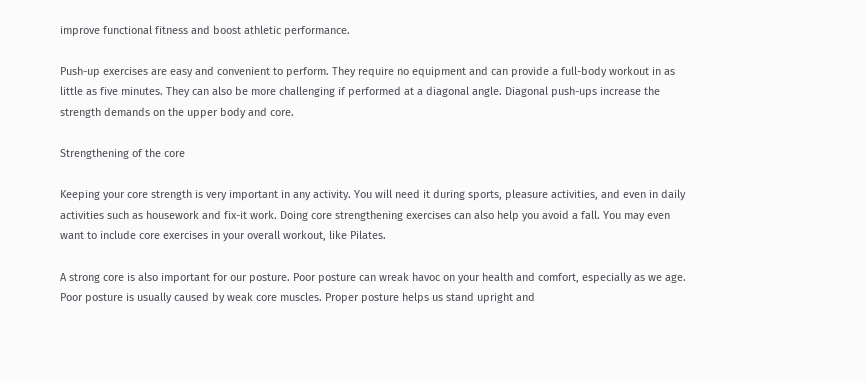improve functional fitness and boost athletic performance.

Push-up exercises are easy and convenient to perform. They require no equipment and can provide a full-body workout in as little as five minutes. They can also be more challenging if performed at a diagonal angle. Diagonal push-ups increase the strength demands on the upper body and core.

Strengthening of the core

Keeping your core strength is very important in any activity. You will need it during sports, pleasure activities, and even in daily activities such as housework and fix-it work. Doing core strengthening exercises can also help you avoid a fall. You may even want to include core exercises in your overall workout, like Pilates.

A strong core is also important for our posture. Poor posture can wreak havoc on your health and comfort, especially as we age. Poor posture is usually caused by weak core muscles. Proper posture helps us stand upright and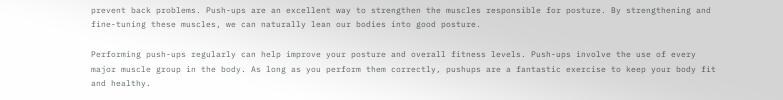prevent back problems. Push-ups are an excellent way to strengthen the muscles responsible for posture. By strengthening and fine-tuning these muscles, we can naturally lean our bodies into good posture.

Performing push-ups regularly can help improve your posture and overall fitness levels. Push-ups involve the use of every major muscle group in the body. As long as you perform them correctly, pushups are a fantastic exercise to keep your body fit and healthy.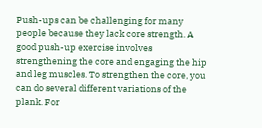Push-ups can be challenging for many people because they lack core strength. A good push-up exercise involves strengthening the core and engaging the hip and leg muscles. To strengthen the core, you can do several different variations of the plank. For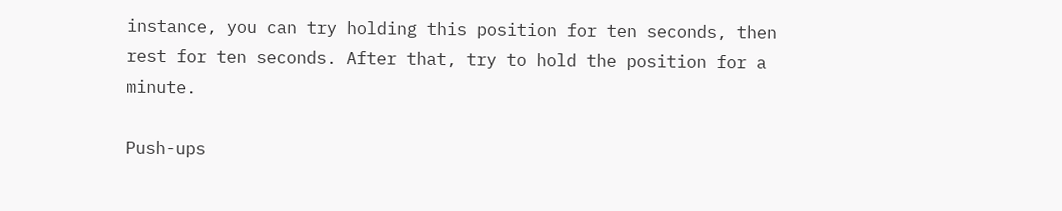instance, you can try holding this position for ten seconds, then rest for ten seconds. After that, try to hold the position for a minute.

Push-ups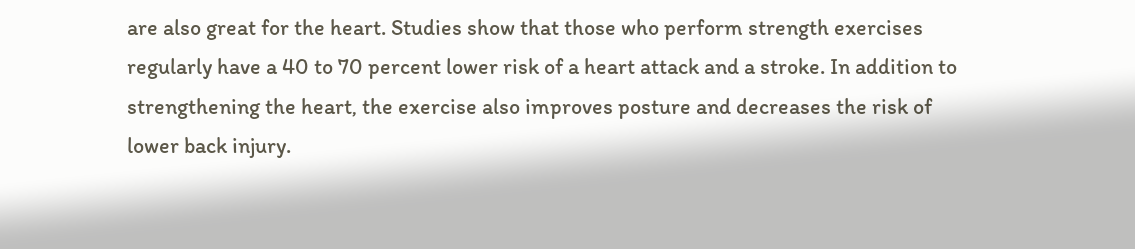are also great for the heart. Studies show that those who perform strength exercises regularly have a 40 to 70 percent lower risk of a heart attack and a stroke. In addition to strengthening the heart, the exercise also improves posture and decreases the risk of lower back injury.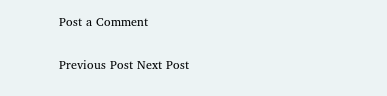Post a Comment

Previous Post Next Post